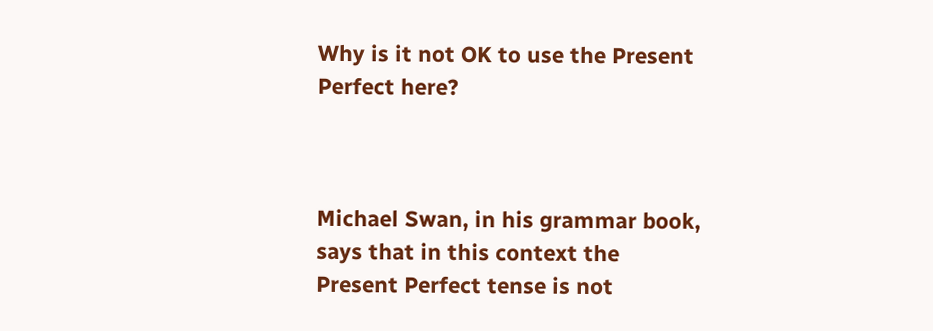Why is it not OK to use the Present Perfect here?



Michael Swan, in his grammar book, says that in this context the Present Perfect tense is not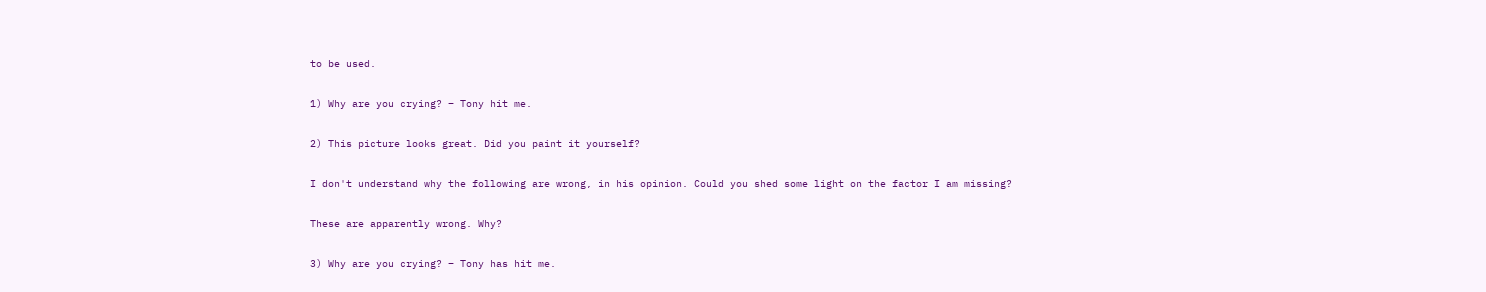to be used.

1) Why are you crying? – Tony hit me.

2) This picture looks great. Did you paint it yourself?

I don't understand why the following are wrong, in his opinion. Could you shed some light on the factor I am missing?

These are apparently wrong. Why?

3) Why are you crying? – Tony has hit me.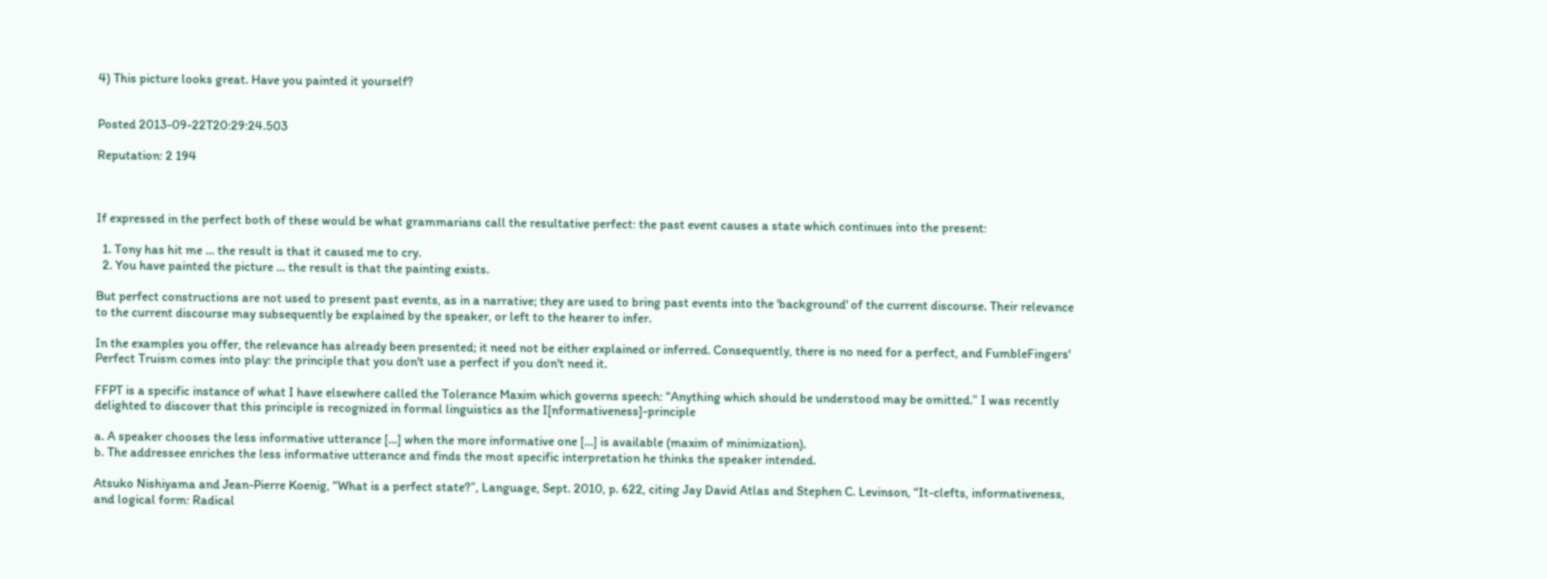4) This picture looks great. Have you painted it yourself?


Posted 2013-09-22T20:29:24.503

Reputation: 2 194



If expressed in the perfect both of these would be what grammarians call the resultative perfect: the past event causes a state which continues into the present:

  1. Tony has hit me ... the result is that it caused me to cry.
  2. You have painted the picture ... the result is that the painting exists.

But perfect constructions are not used to present past events, as in a narrative; they are used to bring past events into the 'background' of the current discourse. Their relevance to the current discourse may subsequently be explained by the speaker, or left to the hearer to infer.

In the examples you offer, the relevance has already been presented; it need not be either explained or inferred. Consequently, there is no need for a perfect, and FumbleFingers' Perfect Truism comes into play: the principle that you don't use a perfect if you don't need it.

FFPT is a specific instance of what I have elsewhere called the Tolerance Maxim which governs speech: “Anything which should be understood may be omitted.” I was recently delighted to discover that this principle is recognized in formal linguistics as the I[nformativeness]-principle

a. A speaker chooses the less informative utterance [...] when the more informative one [...] is available (maxim of minimization).
b. The addressee enriches the less informative utterance and finds the most specific interpretation he thinks the speaker intended.

Atsuko Nishiyama and Jean-Pierre Koenig, “What is a perfect state?”, Language, Sept. 2010, p. 622, citing Jay David Atlas and Stephen C. Levinson, “It-clefts, informativeness, and logical form: Radical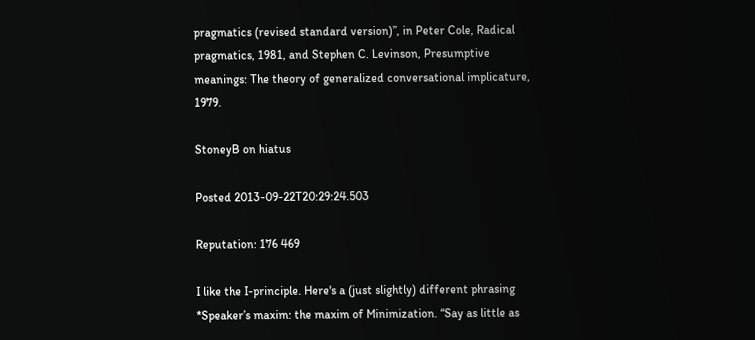pragmatics (revised standard version)”, in Peter Cole, Radical pragmatics, 1981, and Stephen C. Levinson, Presumptive meanings: The theory of generalized conversational implicature, 1979.

StoneyB on hiatus

Posted 2013-09-22T20:29:24.503

Reputation: 176 469

I like the I-principle. Here's a (just slightly) different phrasing *Speaker’s maxim: the maxim of Minimization. “Say as little as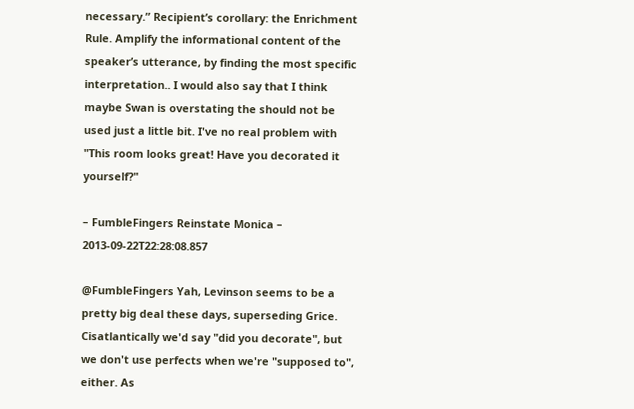necessary.” Recipient’s corollary: the Enrichment Rule. Amplify the informational content of the speaker’s utterance, by finding the most specific interpretation.. I would also say that I think maybe Swan is overstating the should not be used just a little bit. I've no real problem with "This room looks great! Have you decorated it yourself?"

– FumbleFingers Reinstate Monica – 2013-09-22T22:28:08.857

@FumbleFingers Yah, Levinson seems to be a pretty big deal these days, superseding Grice. Cisatlantically we'd say "did you decorate", but we don't use perfects when we're "supposed to", either. As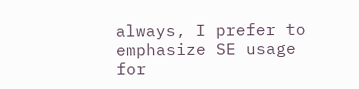always, I prefer to emphasize SE usage for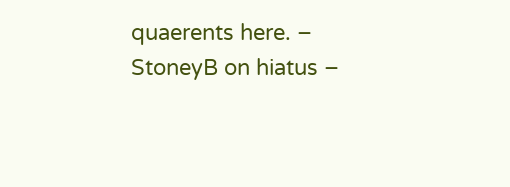quaerents here. – StoneyB on hiatus –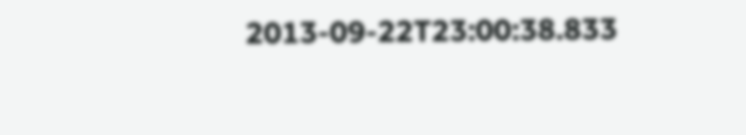2013-09-22T23:00:38.833